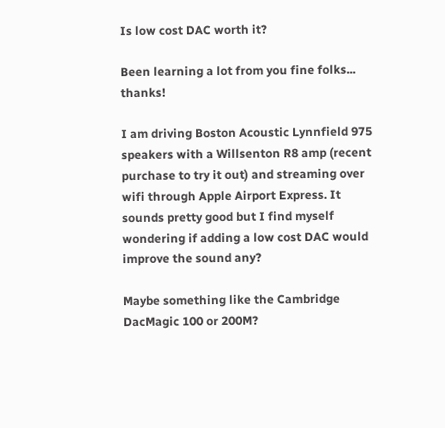Is low cost DAC worth it?

Been learning a lot from you fine folks... thanks!

I am driving Boston Acoustic Lynnfield 975 speakers with a Willsenton R8 amp (recent purchase to try it out) and streaming over wifi through Apple Airport Express. It sounds pretty good but I find myself wondering if adding a low cost DAC would improve the sound any?

Maybe something like the Cambridge DacMagic 100 or 200M?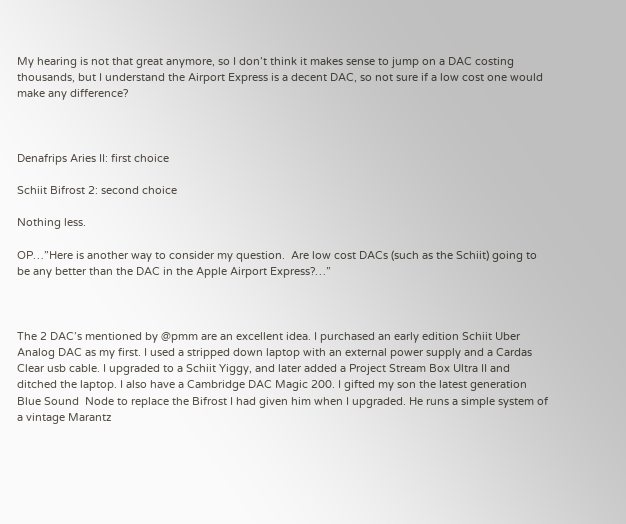My hearing is not that great anymore, so I don’t think it makes sense to jump on a DAC costing thousands, but I understand the Airport Express is a decent DAC, so not sure if a low cost one would make any difference?



Denafrips Aries II: first choice

Schiit Bifrost 2: second choice

Nothing less.

OP…”Here is another way to consider my question.  Are low cost DACs (such as the Schiit) going to be any better than the DAC in the Apple Airport Express?…”



The 2 DAC’s mentioned by @pmm are an excellent idea. I purchased an early edition Schiit Uber Analog DAC as my first. I used a stripped down laptop with an external power supply and a Cardas Clear usb cable. I upgraded to a Schiit Yiggy, and later added a Project Stream Box Ultra II and ditched the laptop. I also have a Cambridge DAC Magic 200. I gifted my son the latest generation Blue Sound  Node to replace the Bifrost I had given him when I upgraded. He runs a simple system of a vintage Marantz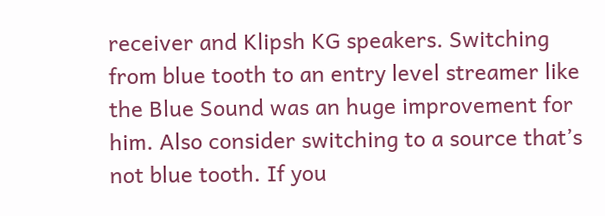receiver and Klipsh KG speakers. Switching from blue tooth to an entry level streamer like the Blue Sound was an huge improvement for him. Also consider switching to a source that’s not blue tooth. If you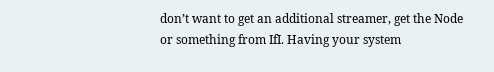don’t want to get an additional streamer, get the Node or something from IfI. Having your system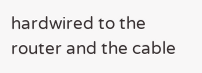hardwired to the router and the cable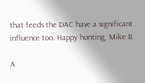that feeds the DAC have a significant influence too. Happy hunting, Mike B.

A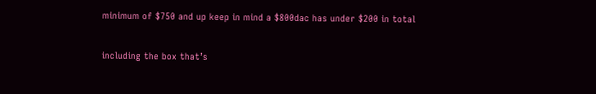minimum of $750 and up keep in mind a $800dac has under $200 in total

including the box that’s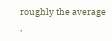roughly the average ,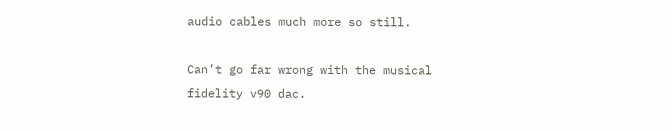audio cables much more so still.

Can’t go far wrong with the musical fidelity v90 dac.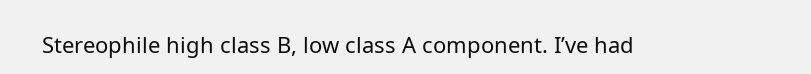Stereophile high class B, low class A component. I’ve had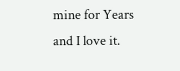mine for Years and I love it.